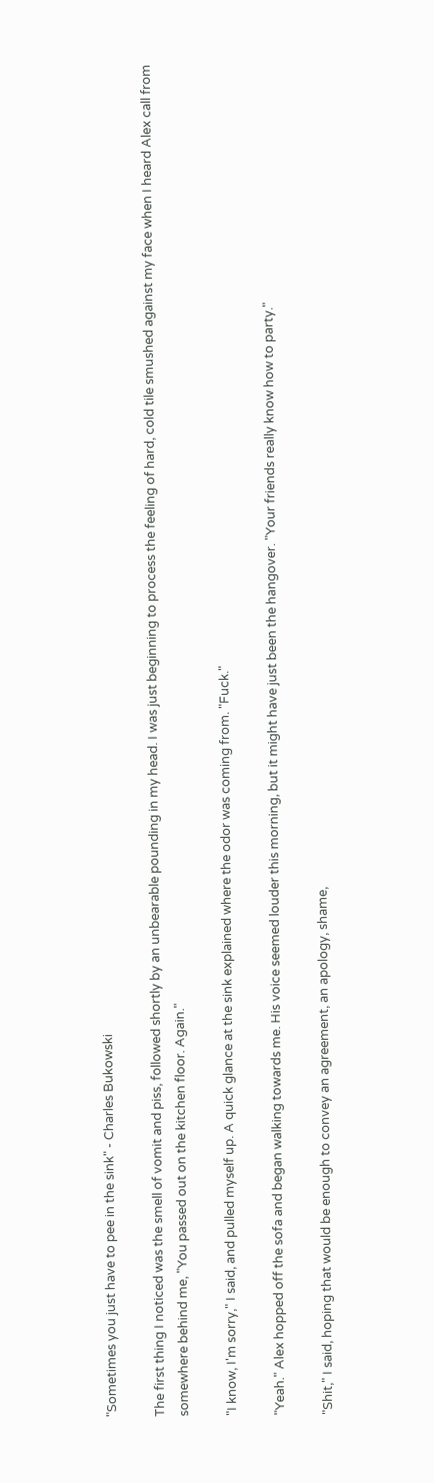"Sometimes you just have to pee in the sink" - Charles Bukowski

The first thing I noticed was the smell of vomit and piss, followed shortly by an unbearable pounding in my head. I was just beginning to process the feeling of hard, cold tile smushed against my face when I heard Alex call from somewhere behind me, "You passed out on the kitchen floor. Again."

"I know, I'm sorry," I said, and pulled myself up. A quick glance at the sink explained where the odor was coming from. "Fuck."

"Yeah." Alex hopped off the sofa and began walking towards me. His voice seemed louder this morning, but it might have just been the hangover. "Your friends really know how to party."

"Shit," I said, hoping that would be enough to convey an agreement, an apology, shame,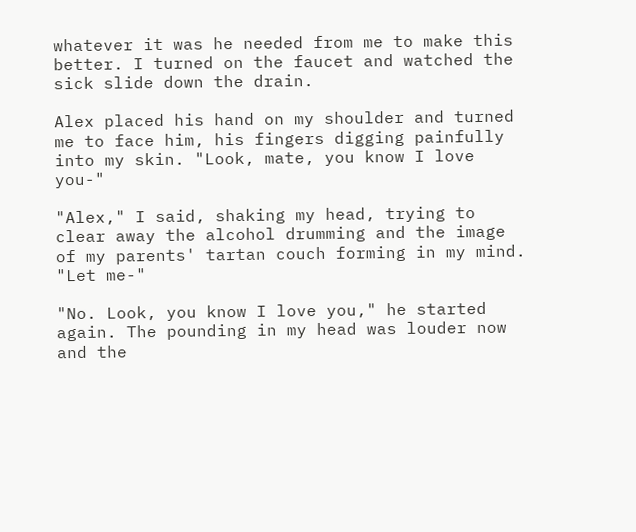whatever it was he needed from me to make this better. I turned on the faucet and watched the sick slide down the drain.

Alex placed his hand on my shoulder and turned me to face him, his fingers digging painfully into my skin. "Look, mate, you know I love you-"

"Alex," I said, shaking my head, trying to clear away the alcohol drumming and the image of my parents' tartan couch forming in my mind. "Let me-"

"No. Look, you know I love you," he started again. The pounding in my head was louder now and the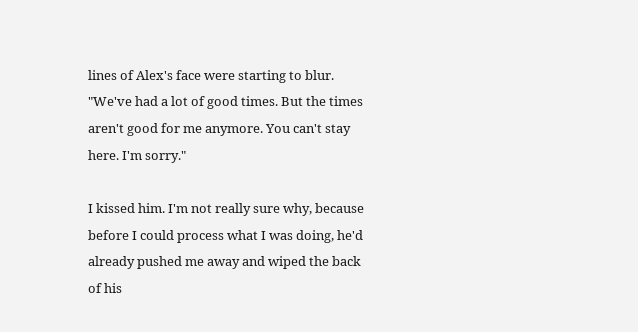lines of Alex's face were starting to blur. "We've had a lot of good times. But the times aren't good for me anymore. You can't stay here. I'm sorry."

I kissed him. I'm not really sure why, because before I could process what I was doing, he'd already pushed me away and wiped the back of his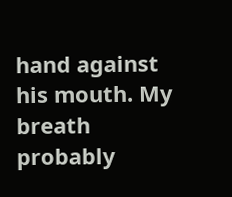hand against his mouth. My breath probably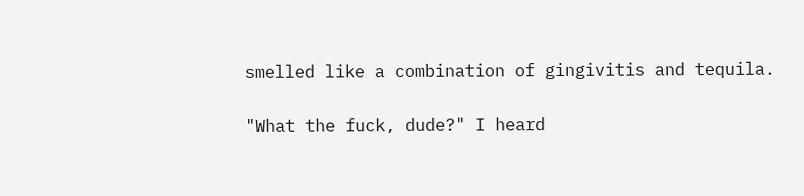smelled like a combination of gingivitis and tequila.

"What the fuck, dude?" I heard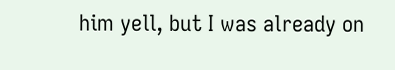him yell, but I was already on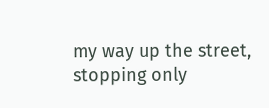my way up the street, stopping only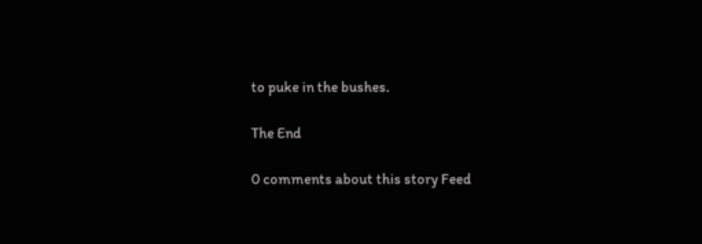to puke in the bushes.

The End

0 comments about this story Feed